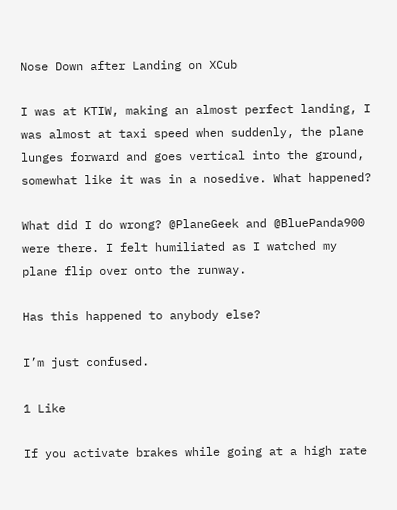Nose Down after Landing on XCub

I was at KTIW, making an almost perfect landing, I was almost at taxi speed when suddenly, the plane lunges forward and goes vertical into the ground, somewhat like it was in a nosedive. What happened?

What did I do wrong? @PlaneGeek and @BluePanda900 were there. I felt humiliated as I watched my plane flip over onto the runway.

Has this happened to anybody else?

I’m just confused.

1 Like

If you activate brakes while going at a high rate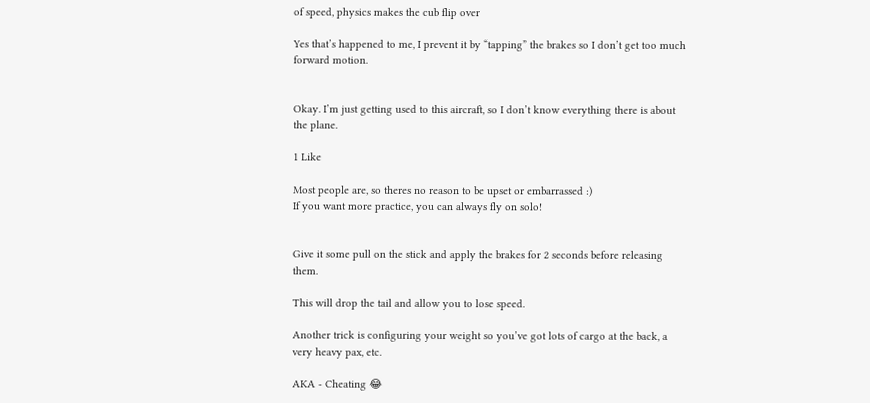of speed, physics makes the cub flip over

Yes that’s happened to me, I prevent it by “tapping” the brakes so I don’t get too much forward motion.


Okay. I’m just getting used to this aircraft, so I don’t know everything there is about the plane.

1 Like

Most people are, so theres no reason to be upset or embarrassed :)
If you want more practice, you can always fly on solo!


Give it some pull on the stick and apply the brakes for 2 seconds before releasing them.

This will drop the tail and allow you to lose speed.

Another trick is configuring your weight so you’ve got lots of cargo at the back, a very heavy pax, etc.

AKA - Cheating 😂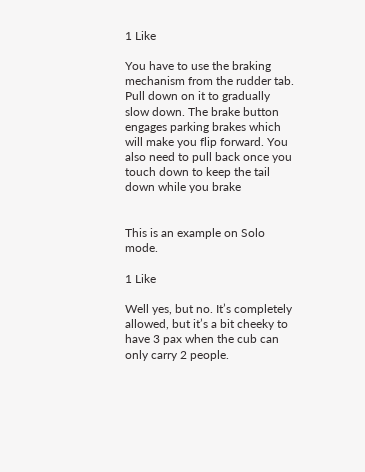1 Like

You have to use the braking mechanism from the rudder tab. Pull down on it to gradually slow down. The brake button engages parking brakes which will make you flip forward. You also need to pull back once you touch down to keep the tail down while you brake


This is an example on Solo mode.

1 Like

Well yes, but no. It’s completely allowed, but it’s a bit cheeky to have 3 pax when the cub can only carry 2 people.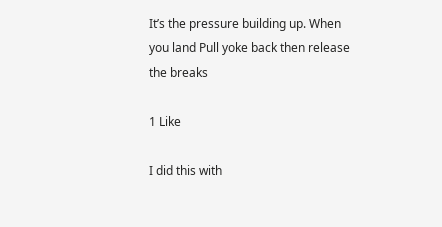It’s the pressure building up. When you land Pull yoke back then release the breaks

1 Like

I did this with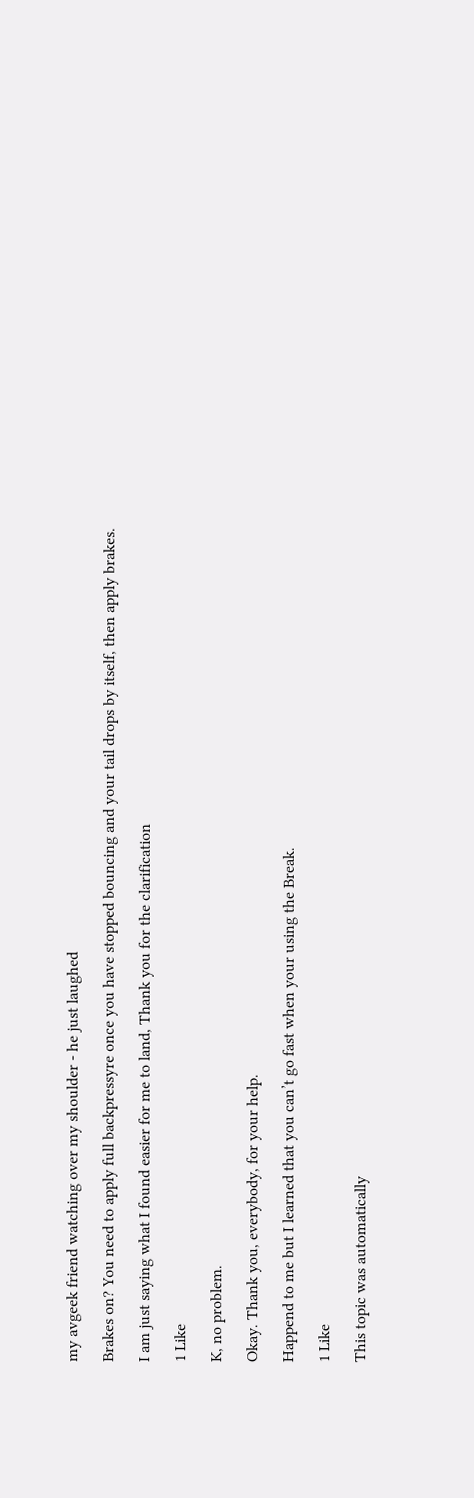my avgeek friend watching over my shoulder - he just laughed

Brakes on? You need to apply full backpressyre once you have stopped bouncing and your tail drops by itself, then apply brakes.

I am just saying what I found easier for me to land, Thank you for the clarification

1 Like

K, no problem.

Okay. Thank you, everybody, for your help.

Happend to me but I learned that you can’t go fast when your using the Break.

1 Like

This topic was automatically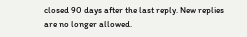closed 90 days after the last reply. New replies are no longer allowed.